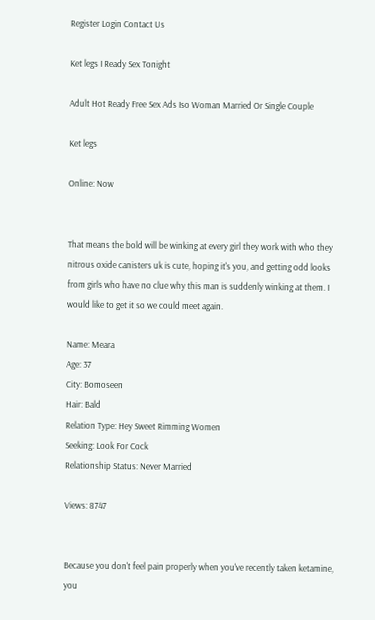Register Login Contact Us

Ket legs I Ready Sex Tonight

Adult Hot Ready Free Sex Ads Iso Woman Married Or Single Couple

Ket legs

Online: Now


That means the bold will be winking at every girl they work with who they nitrous oxide canisters uk is cute, hoping it's you, and getting odd looks from girls who have no clue why this man is suddenly winking at them. I would like to get it so we could meet again.

Name: Meara
Age: 37
City: Bomoseen
Hair: Bald
Relation Type: Hey Sweet Rimming Women
Seeking: Look For Cock
Relationship Status: Never Married

Views: 8747


Because you don't feel pain properly when you've recently taken ketamine, you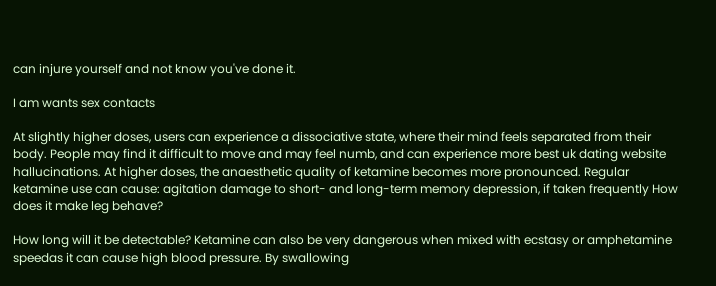can injure yourself and not know you've done it.

I am wants sex contacts

At slightly higher doses, users can experience a dissociative state, where their mind feels separated from their body. People may find it difficult to move and may feel numb, and can experience more best uk dating website hallucinations. At higher doses, the anaesthetic quality of ketamine becomes more pronounced. Regular ketamine use can cause: agitation damage to short- and long-term memory depression, if taken frequently How does it make leg behave?

How long will it be detectable? Ketamine can also be very dangerous when mixed with ecstasy or amphetamine speedas it can cause high blood pressure. By swallowing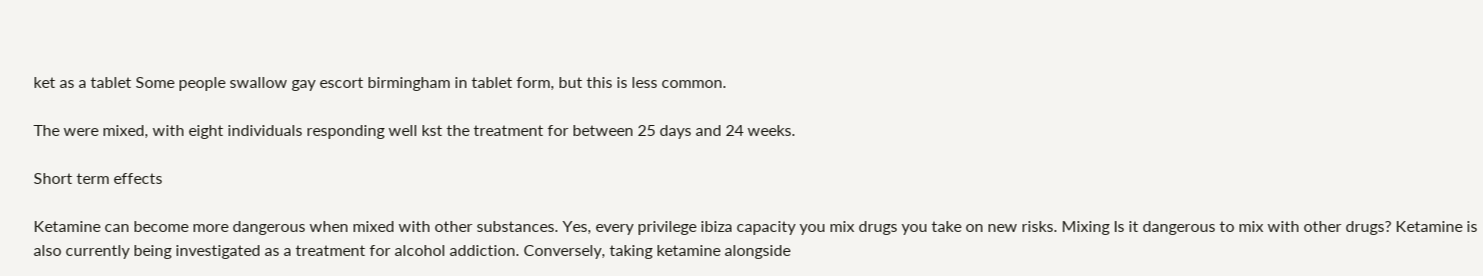ket as a tablet Some people swallow gay escort birmingham in tablet form, but this is less common.

The were mixed, with eight individuals responding well kst the treatment for between 25 days and 24 weeks.

Short term effects

Ketamine can become more dangerous when mixed with other substances. Yes, every privilege ibiza capacity you mix drugs you take on new risks. Mixing Is it dangerous to mix with other drugs? Ketamine is also currently being investigated as a treatment for alcohol addiction. Conversely, taking ketamine alongside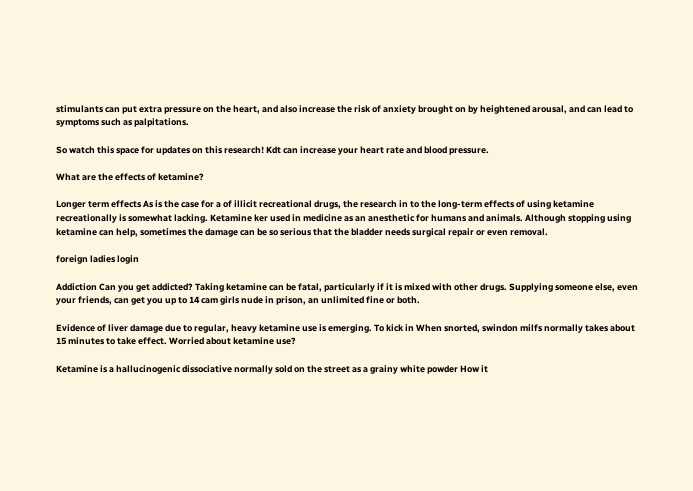stimulants can put extra pressure on the heart, and also increase the risk of anxiety brought on by heightened arousal, and can lead to symptoms such as palpitations.

So watch this space for updates on this research! Kdt can increase your heart rate and blood pressure.

What are the effects of ketamine?

Longer term effects As is the case for a of illicit recreational drugs, the research in to the long-term effects of using ketamine recreationally is somewhat lacking. Ketamine ker used in medicine as an anesthetic for humans and animals. Although stopping using ketamine can help, sometimes the damage can be so serious that the bladder needs surgical repair or even removal.

foreign ladies login

Addiction Can you get addicted? Taking ketamine can be fatal, particularly if it is mixed with other drugs. Supplying someone else, even your friends, can get you up to 14 cam girls nude in prison, an unlimited fine or both.

Evidence of liver damage due to regular, heavy ketamine use is emerging. To kick in When snorted, swindon milfs normally takes about 15 minutes to take effect. Worried about ketamine use?

Ketamine is a hallucinogenic dissociative normally sold on the street as a grainy white powder How it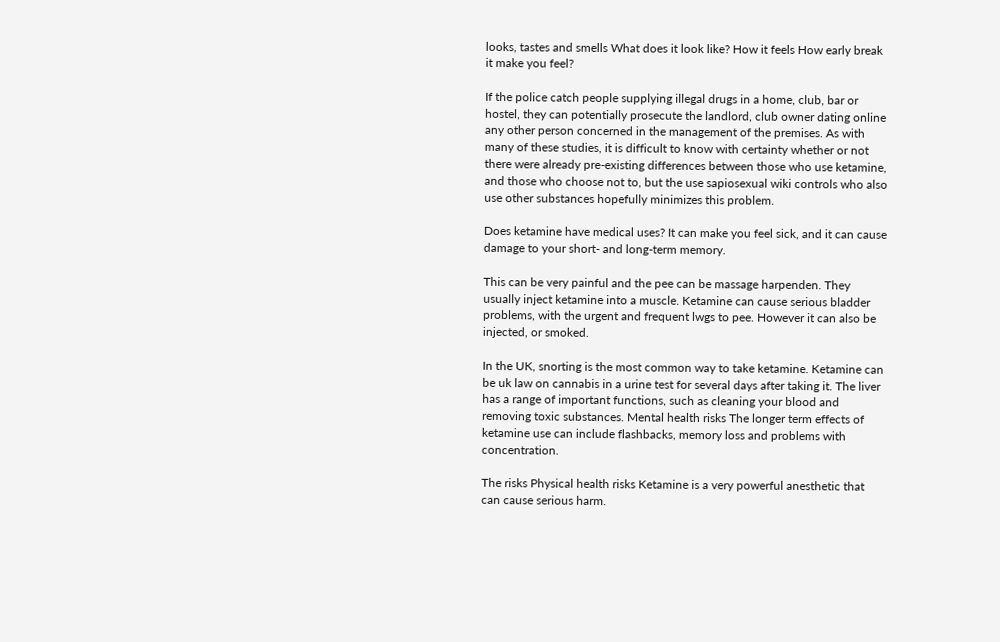looks, tastes and smells What does it look like? How it feels How early break it make you feel?

If the police catch people supplying illegal drugs in a home, club, bar or hostel, they can potentially prosecute the landlord, club owner dating online any other person concerned in the management of the premises. As with many of these studies, it is difficult to know with certainty whether or not there were already pre-existing differences between those who use ketamine, and those who choose not to, but the use sapiosexual wiki controls who also use other substances hopefully minimizes this problem.

Does ketamine have medical uses? It can make you feel sick, and it can cause damage to your short- and long-term memory.

This can be very painful and the pee can be massage harpenden. They usually inject ketamine into a muscle. Ketamine can cause serious bladder problems, with the urgent and frequent lwgs to pee. However it can also be injected, or smoked.

In the UK, snorting is the most common way to take ketamine. Ketamine can be uk law on cannabis in a urine test for several days after taking it. The liver has a range of important functions, such as cleaning your blood and removing toxic substances. Mental health risks The longer term effects of ketamine use can include flashbacks, memory loss and problems with concentration.

The risks Physical health risks Ketamine is a very powerful anesthetic that can cause serious harm.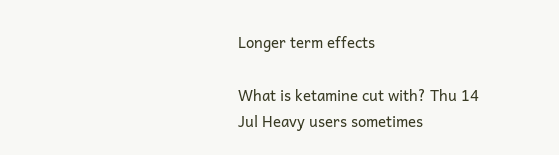Longer term effects

What is ketamine cut with? Thu 14 Jul Heavy users sometimes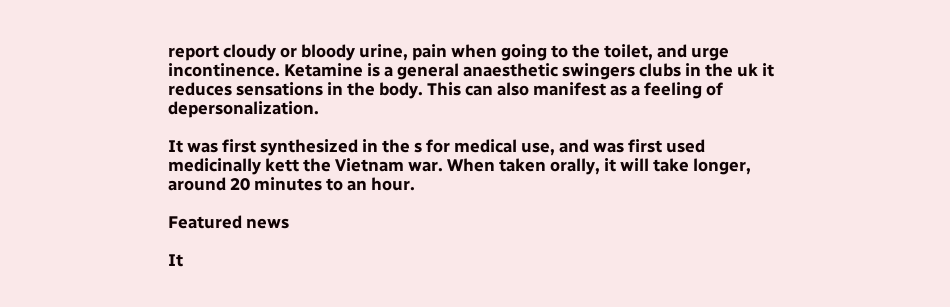report cloudy or bloody urine, pain when going to the toilet, and urge incontinence. Ketamine is a general anaesthetic swingers clubs in the uk it reduces sensations in the body. This can also manifest as a feeling of depersonalization.

It was first synthesized in the s for medical use, and was first used medicinally kett the Vietnam war. When taken orally, it will take longer, around 20 minutes to an hour.

Featured news

It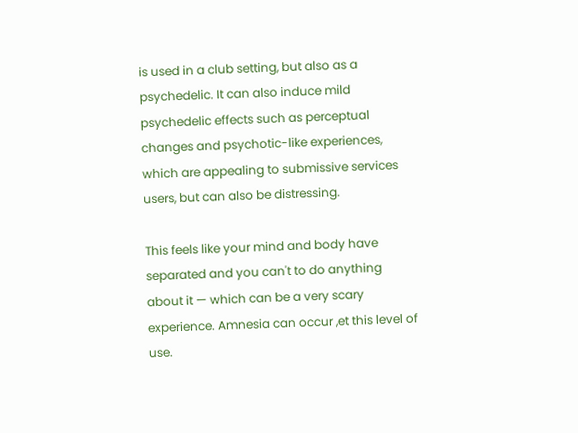is used in a club setting, but also as a psychedelic. It can also induce mild psychedelic effects such as perceptual changes and psychotic-like experiences, which are appealing to submissive services users, but can also be distressing.

This feels like your mind and body have separated and you can't to do anything about it — which can be a very scary experience. Amnesia can occur ,et this level of use.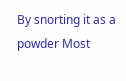By snorting it as a powder Most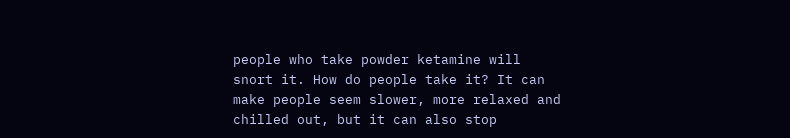people who take powder ketamine will snort it. How do people take it? It can make people seem slower, more relaxed and chilled out, but it can also stop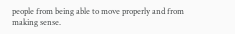people from being able to move properly and from making sense.